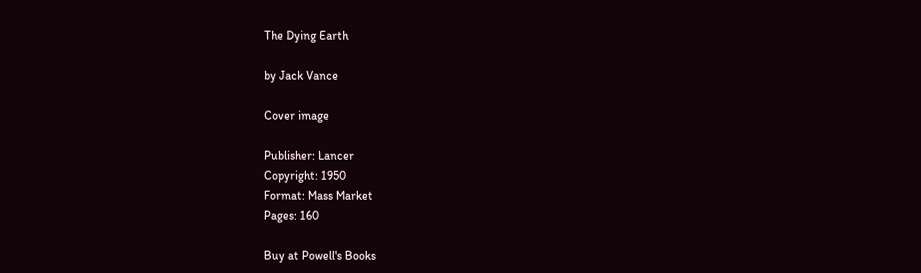The Dying Earth

by Jack Vance

Cover image

Publisher: Lancer
Copyright: 1950
Format: Mass Market
Pages: 160

Buy at Powell's Books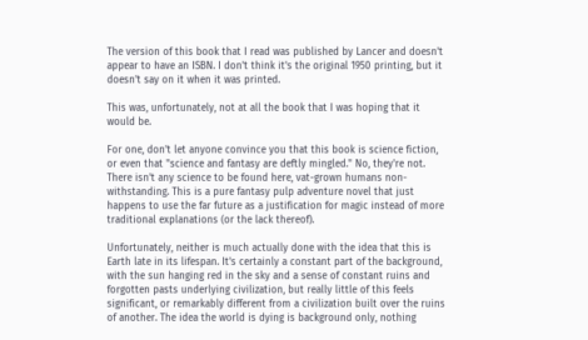The version of this book that I read was published by Lancer and doesn't appear to have an ISBN. I don't think it's the original 1950 printing, but it doesn't say on it when it was printed.

This was, unfortunately, not at all the book that I was hoping that it would be.

For one, don't let anyone convince you that this book is science fiction, or even that "science and fantasy are deftly mingled." No, they're not. There isn't any science to be found here, vat-grown humans non-withstanding. This is a pure fantasy pulp adventure novel that just happens to use the far future as a justification for magic instead of more traditional explanations (or the lack thereof).

Unfortunately, neither is much actually done with the idea that this is Earth late in its lifespan. It's certainly a constant part of the background, with the sun hanging red in the sky and a sense of constant ruins and forgotten pasts underlying civilization, but really little of this feels significant, or remarkably different from a civilization built over the ruins of another. The idea the world is dying is background only, nothing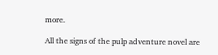more.

All the signs of the pulp adventure novel are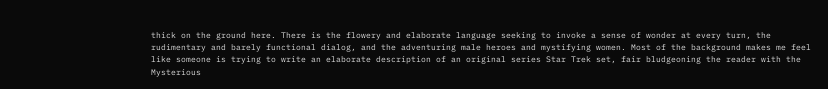thick on the ground here. There is the flowery and elaborate language seeking to invoke a sense of wonder at every turn, the rudimentary and barely functional dialog, and the adventuring male heroes and mystifying women. Most of the background makes me feel like someone is trying to write an elaborate description of an original series Star Trek set, fair bludgeoning the reader with the Mysterious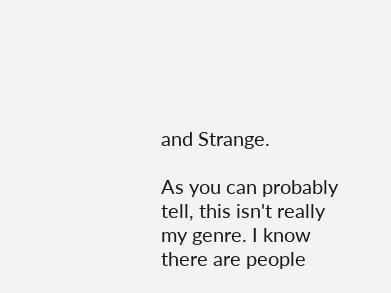and Strange.

As you can probably tell, this isn't really my genre. I know there are people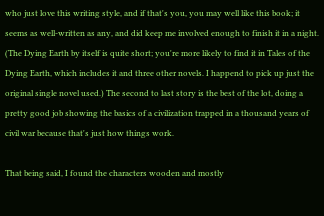who just love this writing style, and if that's you, you may well like this book; it seems as well-written as any, and did keep me involved enough to finish it in a night. (The Dying Earth by itself is quite short; you're more likely to find it in Tales of the Dying Earth, which includes it and three other novels. I happend to pick up just the original single novel used.) The second to last story is the best of the lot, doing a pretty good job showing the basics of a civilization trapped in a thousand years of civil war because that's just how things work.

That being said, I found the characters wooden and mostly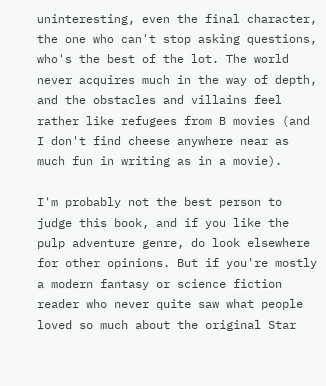uninteresting, even the final character, the one who can't stop asking questions, who's the best of the lot. The world never acquires much in the way of depth, and the obstacles and villains feel rather like refugees from B movies (and I don't find cheese anywhere near as much fun in writing as in a movie).

I'm probably not the best person to judge this book, and if you like the pulp adventure genre, do look elsewhere for other opinions. But if you're mostly a modern fantasy or science fiction reader who never quite saw what people loved so much about the original Star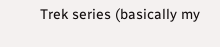Trek series (basically my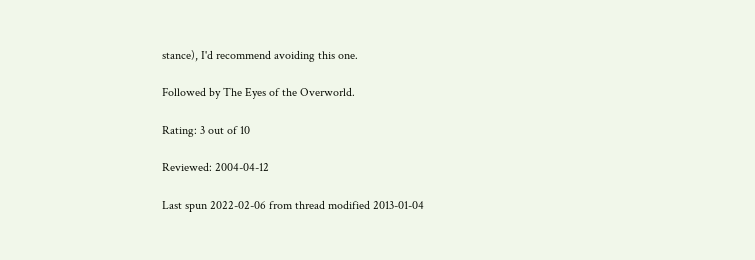stance), I'd recommend avoiding this one.

Followed by The Eyes of the Overworld.

Rating: 3 out of 10

Reviewed: 2004-04-12

Last spun 2022-02-06 from thread modified 2013-01-04